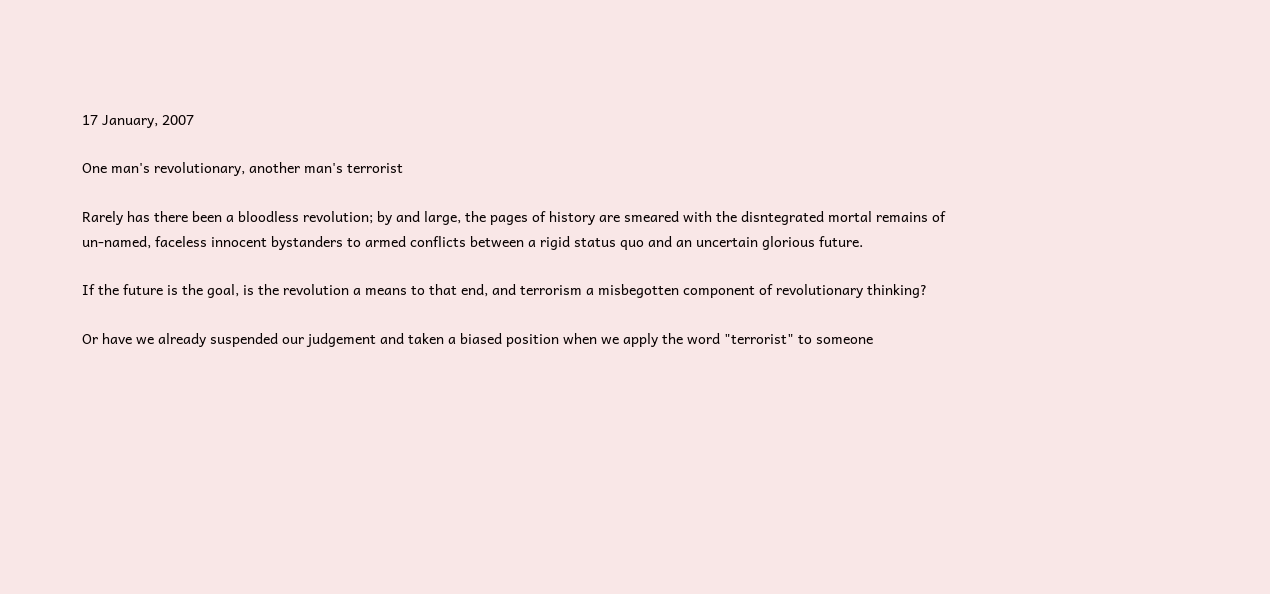17 January, 2007

One man's revolutionary, another man's terrorist

Rarely has there been a bloodless revolution; by and large, the pages of history are smeared with the disntegrated mortal remains of un-named, faceless innocent bystanders to armed conflicts between a rigid status quo and an uncertain glorious future.

If the future is the goal, is the revolution a means to that end, and terrorism a misbegotten component of revolutionary thinking?

Or have we already suspended our judgement and taken a biased position when we apply the word "terrorist" to someone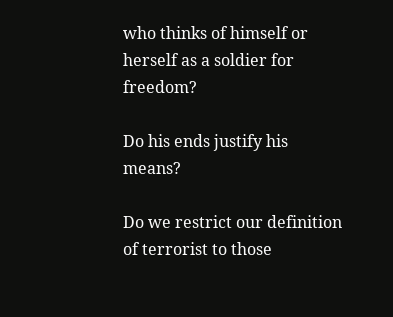who thinks of himself or herself as a soldier for freedom?

Do his ends justify his means?

Do we restrict our definition of terrorist to those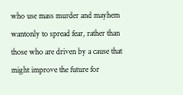who use mass murder and mayhem wantonly to spread fear, rather than those who are driven by a cause that might improve the future for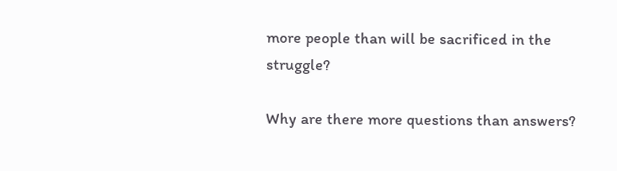more people than will be sacrificed in the struggle?

Why are there more questions than answers?